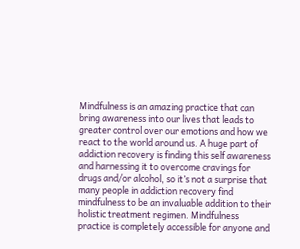Mindfulness is an amazing practice that can bring awareness into our lives that leads to greater control over our emotions and how we react to the world around us. A huge part of addiction recovery is finding this self awareness and harnessing it to overcome cravings for drugs and/or alcohol, so it’s not a surprise that many people in addiction recovery find mindfulness to be an invaluable addition to their holistic treatment regimen. Mindfulness practice is completely accessible for anyone and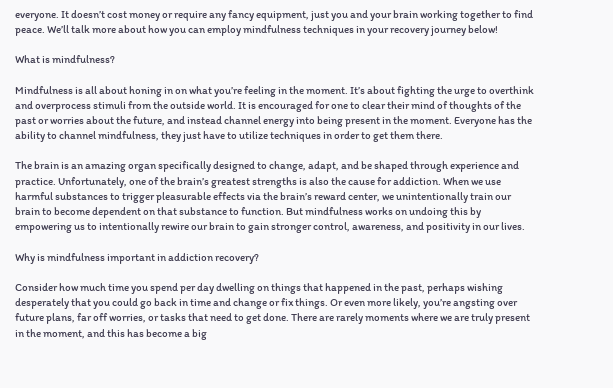everyone. It doesn’t cost money or require any fancy equipment, just you and your brain working together to find peace. We’ll talk more about how you can employ mindfulness techniques in your recovery journey below!

What is mindfulness?

Mindfulness is all about honing in on what you’re feeling in the moment. It’s about fighting the urge to overthink and overprocess stimuli from the outside world. It is encouraged for one to clear their mind of thoughts of the past or worries about the future, and instead channel energy into being present in the moment. Everyone has the ability to channel mindfulness, they just have to utilize techniques in order to get them there.

The brain is an amazing organ specifically designed to change, adapt, and be shaped through experience and practice. Unfortunately, one of the brain’s greatest strengths is also the cause for addiction. When we use harmful substances to trigger pleasurable effects via the brain’s reward center, we unintentionally train our brain to become dependent on that substance to function. But mindfulness works on undoing this by empowering us to intentionally rewire our brain to gain stronger control, awareness, and positivity in our lives.

Why is mindfulness important in addiction recovery?

Consider how much time you spend per day dwelling on things that happened in the past, perhaps wishing desperately that you could go back in time and change or fix things. Or even more likely, you’re angsting over future plans, far off worries, or tasks that need to get done. There are rarely moments where we are truly present in the moment, and this has become a big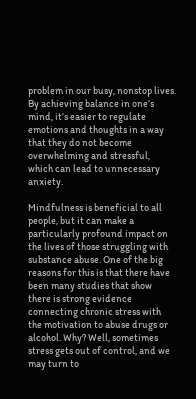problem in our busy, nonstop lives. By achieving balance in one’s mind, it’s easier to regulate emotions and thoughts in a way that they do not become overwhelming and stressful, which can lead to unnecessary anxiety.

Mindfulness is beneficial to all people, but it can make a particularly profound impact on the lives of those struggling with substance abuse. One of the big reasons for this is that there have been many studies that show there is strong evidence connecting chronic stress with the motivation to abuse drugs or alcohol. Why? Well, sometimes stress gets out of control, and we may turn to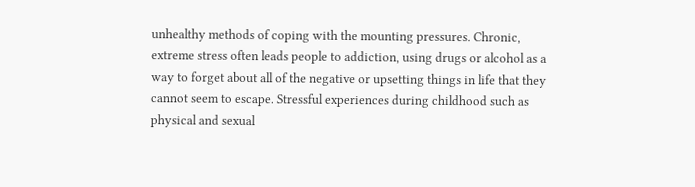unhealthy methods of coping with the mounting pressures. Chronic, extreme stress often leads people to addiction, using drugs or alcohol as a way to forget about all of the negative or upsetting things in life that they cannot seem to escape. Stressful experiences during childhood such as physical and sexual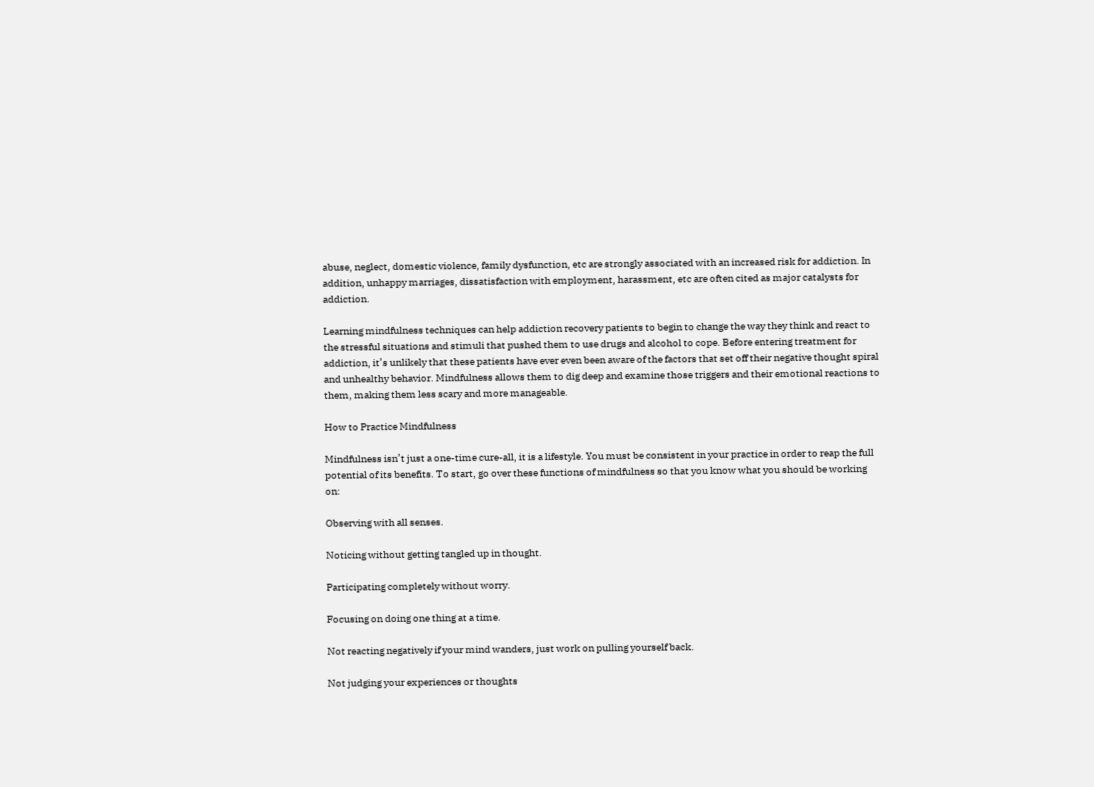abuse, neglect, domestic violence, family dysfunction, etc are strongly associated with an increased risk for addiction. In addition, unhappy marriages, dissatisfaction with employment, harassment, etc are often cited as major catalysts for addiction.

Learning mindfulness techniques can help addiction recovery patients to begin to change the way they think and react to the stressful situations and stimuli that pushed them to use drugs and alcohol to cope. Before entering treatment for addiction, it’s unlikely that these patients have ever even been aware of the factors that set off their negative thought spiral and unhealthy behavior. Mindfulness allows them to dig deep and examine those triggers and their emotional reactions to them, making them less scary and more manageable.

How to Practice Mindfulness

Mindfulness isn’t just a one-time cure-all, it is a lifestyle. You must be consistent in your practice in order to reap the full potential of its benefits. To start, go over these functions of mindfulness so that you know what you should be working on:

Observing with all senses.

Noticing without getting tangled up in thought.

Participating completely without worry.

Focusing on doing one thing at a time.

Not reacting negatively if your mind wanders, just work on pulling yourself back.

Not judging your experiences or thoughts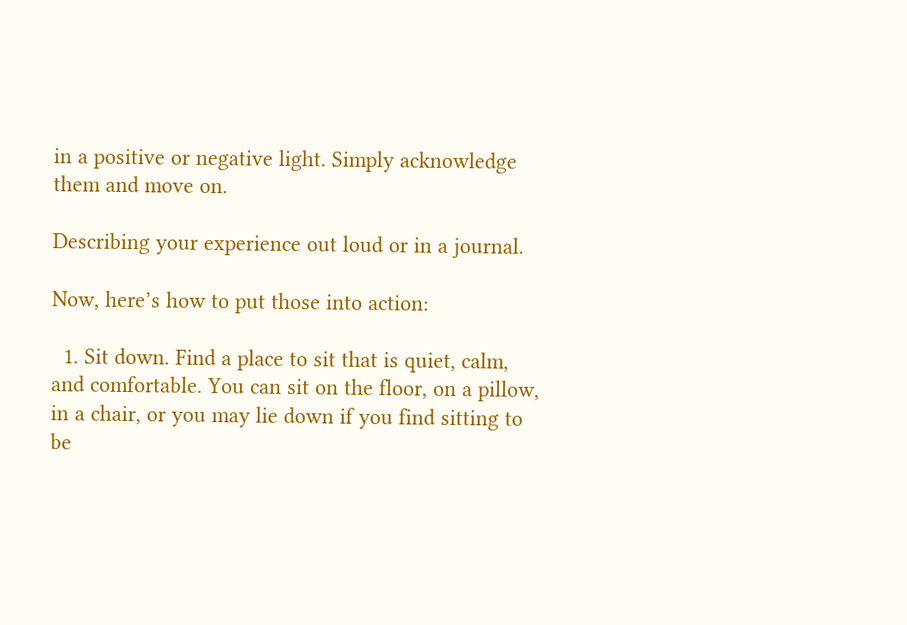in a positive or negative light. Simply acknowledge them and move on.

Describing your experience out loud or in a journal.

Now, here’s how to put those into action:

  1. Sit down. Find a place to sit that is quiet, calm, and comfortable. You can sit on the floor, on a pillow, in a chair, or you may lie down if you find sitting to be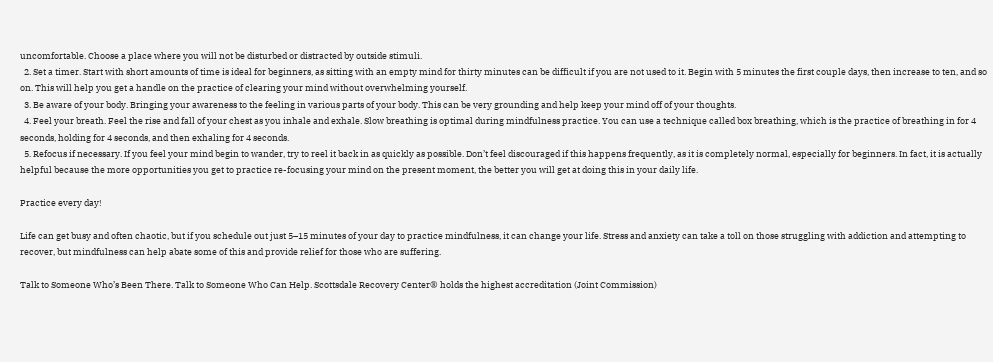uncomfortable. Choose a place where you will not be disturbed or distracted by outside stimuli.
  2. Set a timer. Start with short amounts of time is ideal for beginners, as sitting with an empty mind for thirty minutes can be difficult if you are not used to it. Begin with 5 minutes the first couple days, then increase to ten, and so on. This will help you get a handle on the practice of clearing your mind without overwhelming yourself.
  3. Be aware of your body. Bringing your awareness to the feeling in various parts of your body. This can be very grounding and help keep your mind off of your thoughts.
  4. Feel your breath. Feel the rise and fall of your chest as you inhale and exhale. Slow breathing is optimal during mindfulness practice. You can use a technique called box breathing, which is the practice of breathing in for 4 seconds, holding for 4 seconds, and then exhaling for 4 seconds.
  5. Refocus if necessary. If you feel your mind begin to wander, try to reel it back in as quickly as possible. Don’t feel discouraged if this happens frequently, as it is completely normal, especially for beginners. In fact, it is actually helpful because the more opportunities you get to practice re-focusing your mind on the present moment, the better you will get at doing this in your daily life.

Practice every day!

Life can get busy and often chaotic, but if you schedule out just 5–15 minutes of your day to practice mindfulness, it can change your life. Stress and anxiety can take a toll on those struggling with addiction and attempting to recover, but mindfulness can help abate some of this and provide relief for those who are suffering.

Talk to Someone Who’s Been There. Talk to Someone Who Can Help. Scottsdale Recovery Center® holds the highest accreditation (Joint Commission)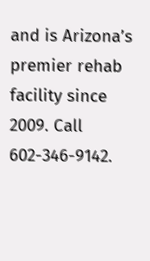and is Arizona’s premier rehab facility since 2009. Call 602-346-9142.